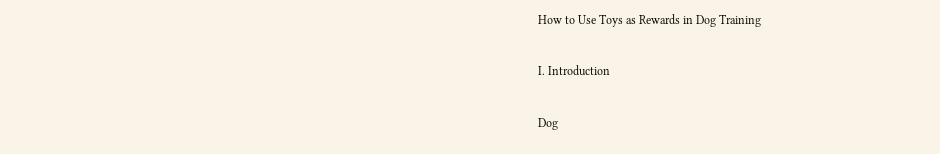How to Use Toys as Rewards in Dog Training

I. Introduction

Dog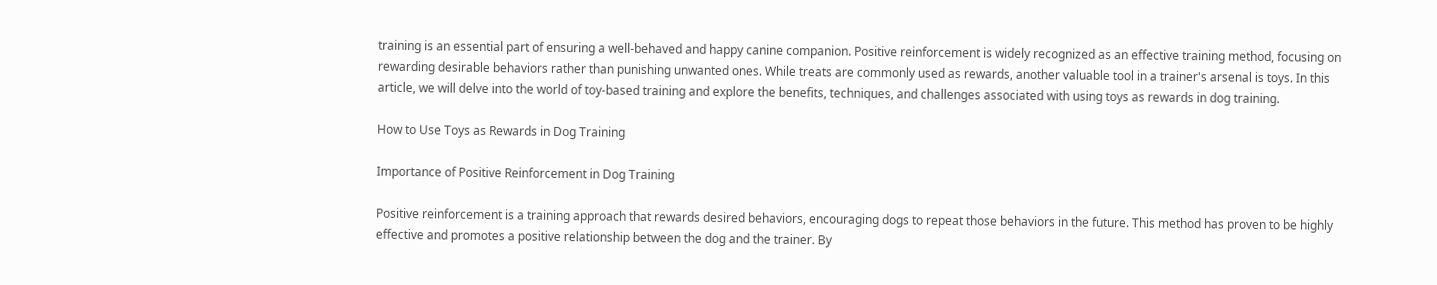training is an essential part of ensuring a well-behaved and happy canine companion. Positive reinforcement is widely recognized as an effective training method, focusing on rewarding desirable behaviors rather than punishing unwanted ones. While treats are commonly used as rewards, another valuable tool in a trainer's arsenal is toys. In this article, we will delve into the world of toy-based training and explore the benefits, techniques, and challenges associated with using toys as rewards in dog training.

How to Use Toys as Rewards in Dog Training

Importance of Positive Reinforcement in Dog Training

Positive reinforcement is a training approach that rewards desired behaviors, encouraging dogs to repeat those behaviors in the future. This method has proven to be highly effective and promotes a positive relationship between the dog and the trainer. By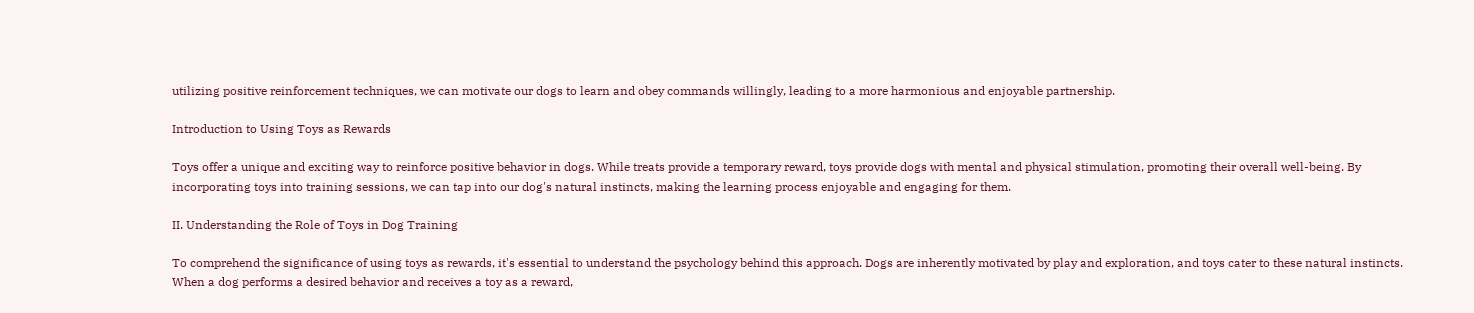utilizing positive reinforcement techniques, we can motivate our dogs to learn and obey commands willingly, leading to a more harmonious and enjoyable partnership.

Introduction to Using Toys as Rewards

Toys offer a unique and exciting way to reinforce positive behavior in dogs. While treats provide a temporary reward, toys provide dogs with mental and physical stimulation, promoting their overall well-being. By incorporating toys into training sessions, we can tap into our dog's natural instincts, making the learning process enjoyable and engaging for them.

II. Understanding the Role of Toys in Dog Training

To comprehend the significance of using toys as rewards, it's essential to understand the psychology behind this approach. Dogs are inherently motivated by play and exploration, and toys cater to these natural instincts. When a dog performs a desired behavior and receives a toy as a reward,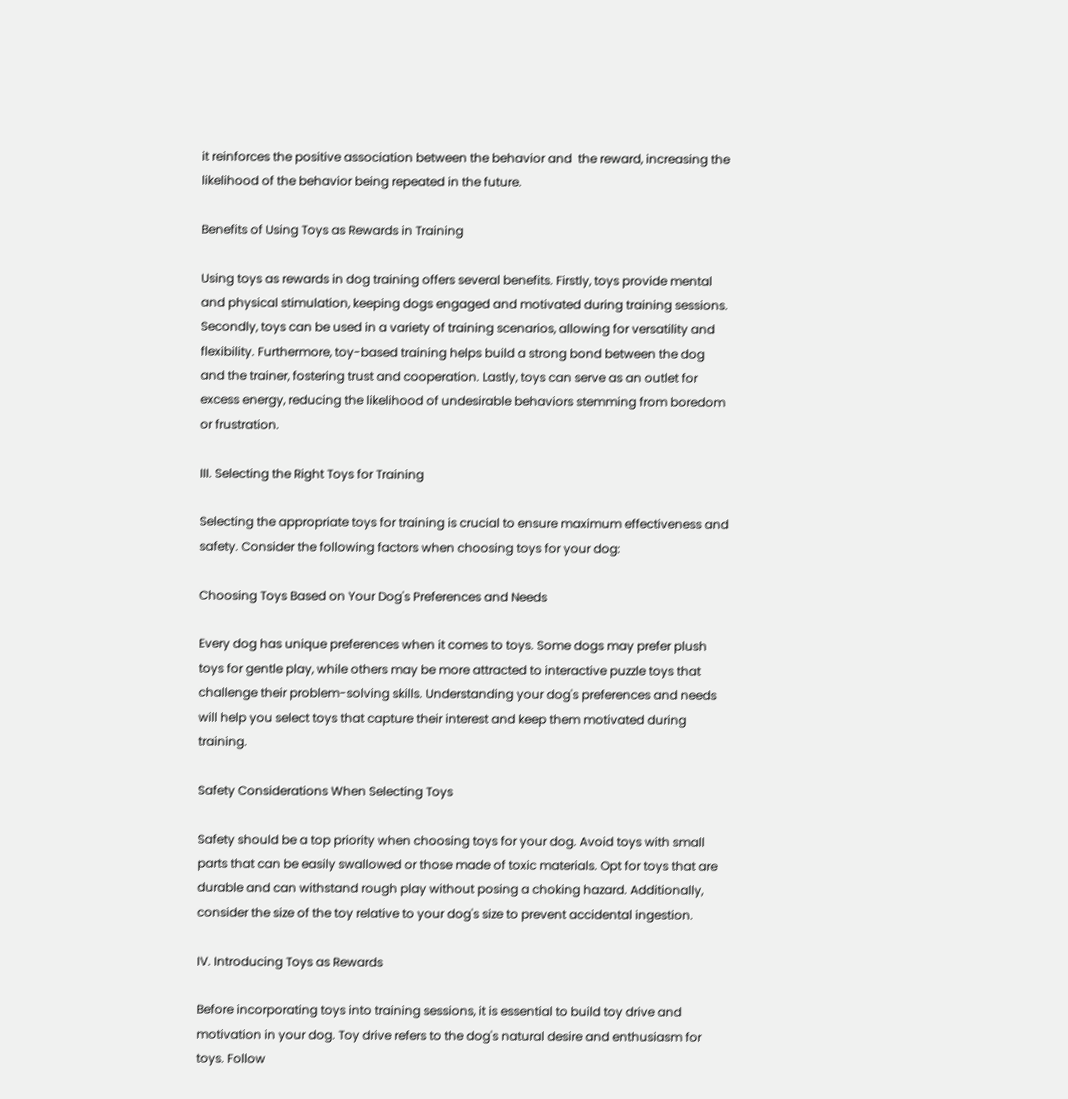it reinforces the positive association between the behavior and  the reward, increasing the likelihood of the behavior being repeated in the future.

Benefits of Using Toys as Rewards in Training

Using toys as rewards in dog training offers several benefits. Firstly, toys provide mental and physical stimulation, keeping dogs engaged and motivated during training sessions. Secondly, toys can be used in a variety of training scenarios, allowing for versatility and flexibility. Furthermore, toy-based training helps build a strong bond between the dog and the trainer, fostering trust and cooperation. Lastly, toys can serve as an outlet for excess energy, reducing the likelihood of undesirable behaviors stemming from boredom or frustration.

III. Selecting the Right Toys for Training

Selecting the appropriate toys for training is crucial to ensure maximum effectiveness and safety. Consider the following factors when choosing toys for your dog:

Choosing Toys Based on Your Dog's Preferences and Needs

Every dog has unique preferences when it comes to toys. Some dogs may prefer plush toys for gentle play, while others may be more attracted to interactive puzzle toys that challenge their problem-solving skills. Understanding your dog's preferences and needs will help you select toys that capture their interest and keep them motivated during training.

Safety Considerations When Selecting Toys

Safety should be a top priority when choosing toys for your dog. Avoid toys with small parts that can be easily swallowed or those made of toxic materials. Opt for toys that are durable and can withstand rough play without posing a choking hazard. Additionally, consider the size of the toy relative to your dog's size to prevent accidental ingestion.

IV. Introducing Toys as Rewards

Before incorporating toys into training sessions, it is essential to build toy drive and motivation in your dog. Toy drive refers to the dog's natural desire and enthusiasm for toys. Follow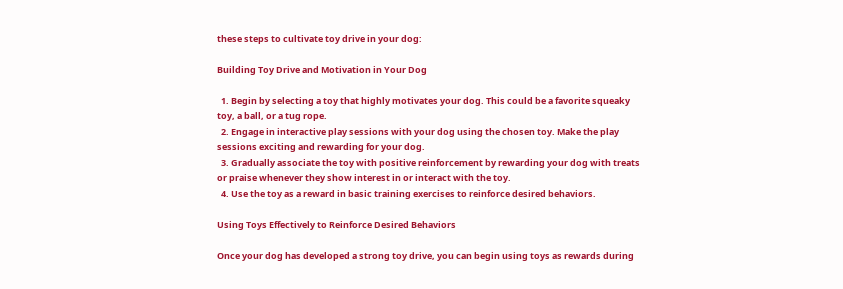these steps to cultivate toy drive in your dog:

Building Toy Drive and Motivation in Your Dog

  1. Begin by selecting a toy that highly motivates your dog. This could be a favorite squeaky toy, a ball, or a tug rope.
  2. Engage in interactive play sessions with your dog using the chosen toy. Make the play sessions exciting and rewarding for your dog.
  3. Gradually associate the toy with positive reinforcement by rewarding your dog with treats or praise whenever they show interest in or interact with the toy.
  4. Use the toy as a reward in basic training exercises to reinforce desired behaviors.

Using Toys Effectively to Reinforce Desired Behaviors

Once your dog has developed a strong toy drive, you can begin using toys as rewards during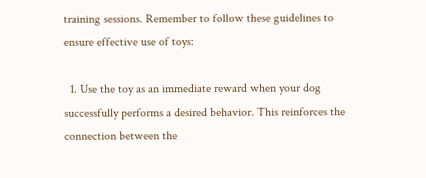training sessions. Remember to follow these guidelines to ensure effective use of toys:

  1. Use the toy as an immediate reward when your dog successfully performs a desired behavior. This reinforces the connection between the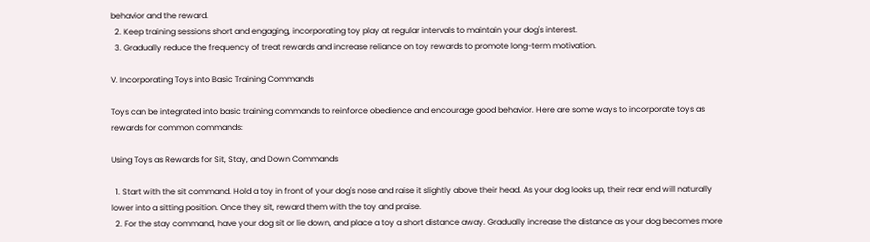behavior and the reward.
  2. Keep training sessions short and engaging, incorporating toy play at regular intervals to maintain your dog's interest.
  3. Gradually reduce the frequency of treat rewards and increase reliance on toy rewards to promote long-term motivation.

V. Incorporating Toys into Basic Training Commands

Toys can be integrated into basic training commands to reinforce obedience and encourage good behavior. Here are some ways to incorporate toys as rewards for common commands:

Using Toys as Rewards for Sit, Stay, and Down Commands

  1. Start with the sit command. Hold a toy in front of your dog's nose and raise it slightly above their head. As your dog looks up, their rear end will naturally lower into a sitting position. Once they sit, reward them with the toy and praise.
  2. For the stay command, have your dog sit or lie down, and place a toy a short distance away. Gradually increase the distance as your dog becomes more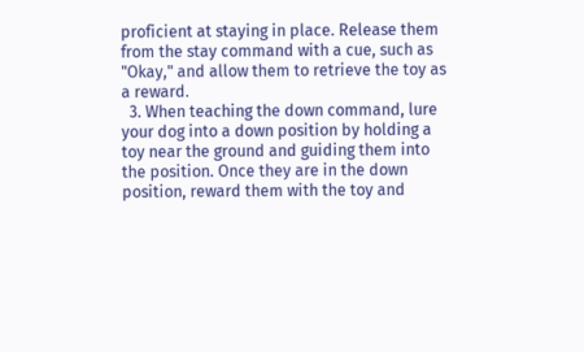proficient at staying in place. Release them from the stay command with a cue, such as "Okay," and allow them to retrieve the toy as a reward.
  3. When teaching the down command, lure your dog into a down position by holding a toy near the ground and guiding them into the position. Once they are in the down position, reward them with the toy and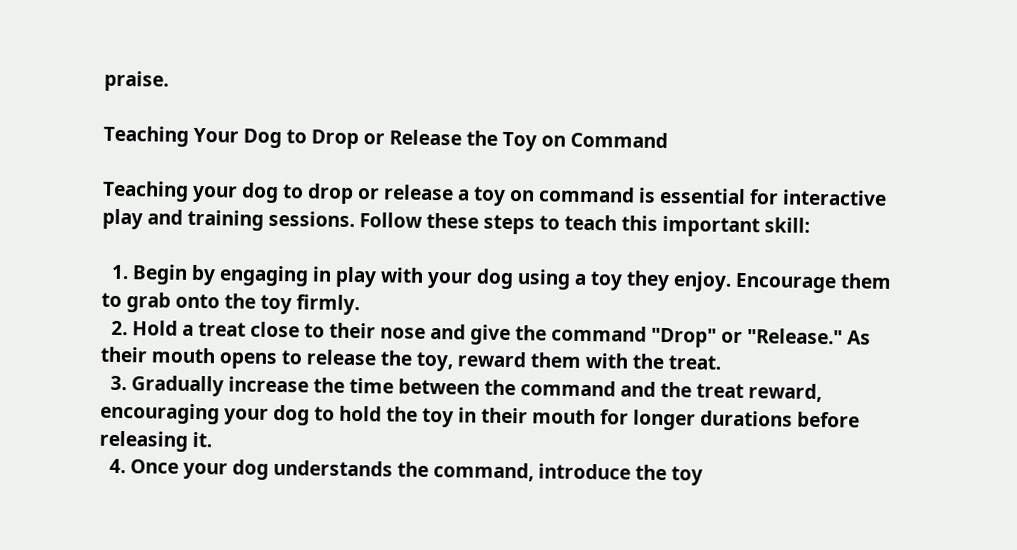praise.

Teaching Your Dog to Drop or Release the Toy on Command

Teaching your dog to drop or release a toy on command is essential for interactive play and training sessions. Follow these steps to teach this important skill:

  1. Begin by engaging in play with your dog using a toy they enjoy. Encourage them to grab onto the toy firmly.
  2. Hold a treat close to their nose and give the command "Drop" or "Release." As their mouth opens to release the toy, reward them with the treat.
  3. Gradually increase the time between the command and the treat reward, encouraging your dog to hold the toy in their mouth for longer durations before releasing it.
  4. Once your dog understands the command, introduce the toy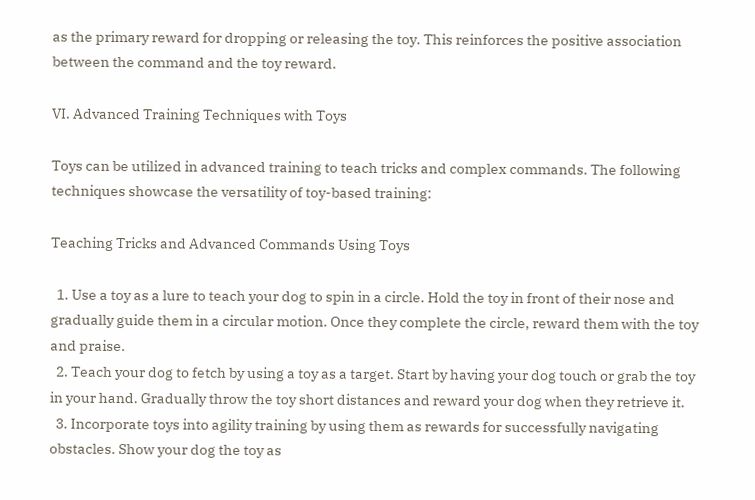as the primary reward for dropping or releasing the toy. This reinforces the positive association between the command and the toy reward.

VI. Advanced Training Techniques with Toys

Toys can be utilized in advanced training to teach tricks and complex commands. The following techniques showcase the versatility of toy-based training:

Teaching Tricks and Advanced Commands Using Toys

  1. Use a toy as a lure to teach your dog to spin in a circle. Hold the toy in front of their nose and gradually guide them in a circular motion. Once they complete the circle, reward them with the toy and praise.
  2. Teach your dog to fetch by using a toy as a target. Start by having your dog touch or grab the toy in your hand. Gradually throw the toy short distances and reward your dog when they retrieve it.
  3. Incorporate toys into agility training by using them as rewards for successfully navigating obstacles. Show your dog the toy as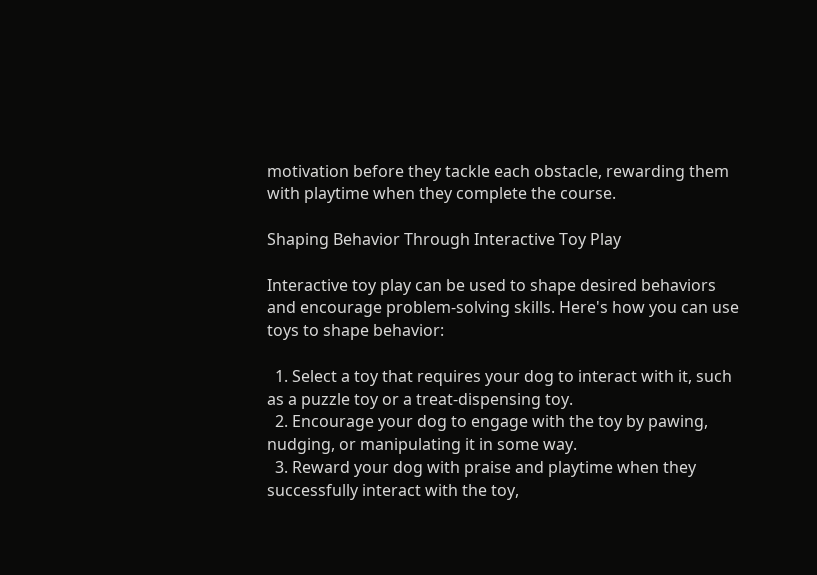motivation before they tackle each obstacle, rewarding them with playtime when they complete the course.

Shaping Behavior Through Interactive Toy Play

Interactive toy play can be used to shape desired behaviors and encourage problem-solving skills. Here's how you can use toys to shape behavior:

  1. Select a toy that requires your dog to interact with it, such as a puzzle toy or a treat-dispensing toy.
  2. Encourage your dog to engage with the toy by pawing, nudging, or manipulating it in some way.
  3. Reward your dog with praise and playtime when they successfully interact with the toy,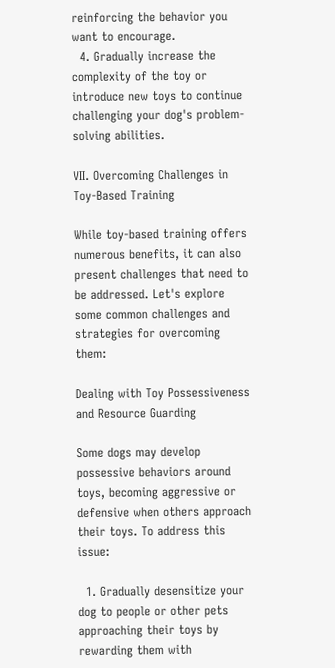reinforcing the behavior you want to encourage.
  4. Gradually increase the complexity of the toy or introduce new toys to continue challenging your dog's problem-solving abilities.

VII. Overcoming Challenges in Toy-Based Training

While toy-based training offers numerous benefits, it can also present challenges that need to be addressed. Let's explore some common challenges and strategies for overcoming them:

Dealing with Toy Possessiveness and Resource Guarding

Some dogs may develop possessive behaviors around toys, becoming aggressive or defensive when others approach their toys. To address this issue:

  1. Gradually desensitize your dog to people or other pets approaching their toys by rewarding them with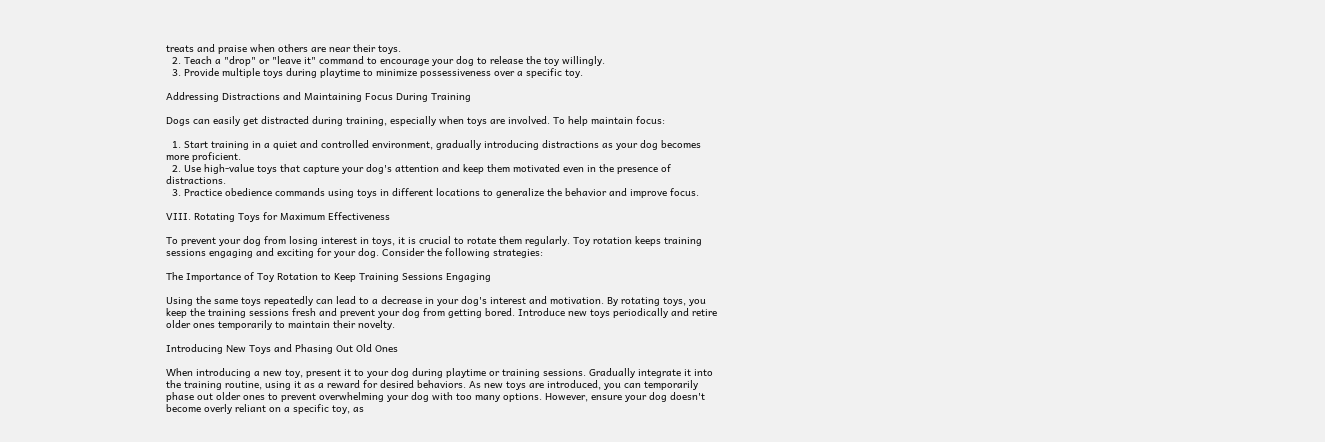treats and praise when others are near their toys.
  2. Teach a "drop" or "leave it" command to encourage your dog to release the toy willingly.
  3. Provide multiple toys during playtime to minimize possessiveness over a specific toy.

Addressing Distractions and Maintaining Focus During Training

Dogs can easily get distracted during training, especially when toys are involved. To help maintain focus:

  1. Start training in a quiet and controlled environment, gradually introducing distractions as your dog becomes more proficient.
  2. Use high-value toys that capture your dog's attention and keep them motivated even in the presence of distractions.
  3. Practice obedience commands using toys in different locations to generalize the behavior and improve focus.

VIII. Rotating Toys for Maximum Effectiveness

To prevent your dog from losing interest in toys, it is crucial to rotate them regularly. Toy rotation keeps training sessions engaging and exciting for your dog. Consider the following strategies:

The Importance of Toy Rotation to Keep Training Sessions Engaging

Using the same toys repeatedly can lead to a decrease in your dog's interest and motivation. By rotating toys, you keep the training sessions fresh and prevent your dog from getting bored. Introduce new toys periodically and retire older ones temporarily to maintain their novelty.

Introducing New Toys and Phasing Out Old Ones

When introducing a new toy, present it to your dog during playtime or training sessions. Gradually integrate it into the training routine, using it as a reward for desired behaviors. As new toys are introduced, you can temporarily phase out older ones to prevent overwhelming your dog with too many options. However, ensure your dog doesn't become overly reliant on a specific toy, as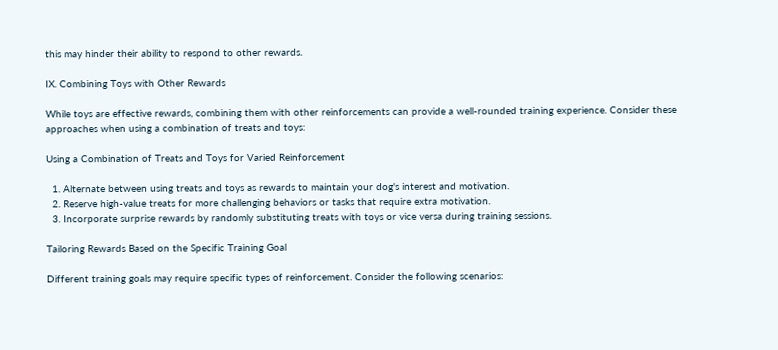this may hinder their ability to respond to other rewards.

IX. Combining Toys with Other Rewards

While toys are effective rewards, combining them with other reinforcements can provide a well-rounded training experience. Consider these approaches when using a combination of treats and toys:

Using a Combination of Treats and Toys for Varied Reinforcement

  1. Alternate between using treats and toys as rewards to maintain your dog's interest and motivation.
  2. Reserve high-value treats for more challenging behaviors or tasks that require extra motivation.
  3. Incorporate surprise rewards by randomly substituting treats with toys or vice versa during training sessions.

Tailoring Rewards Based on the Specific Training Goal

Different training goals may require specific types of reinforcement. Consider the following scenarios: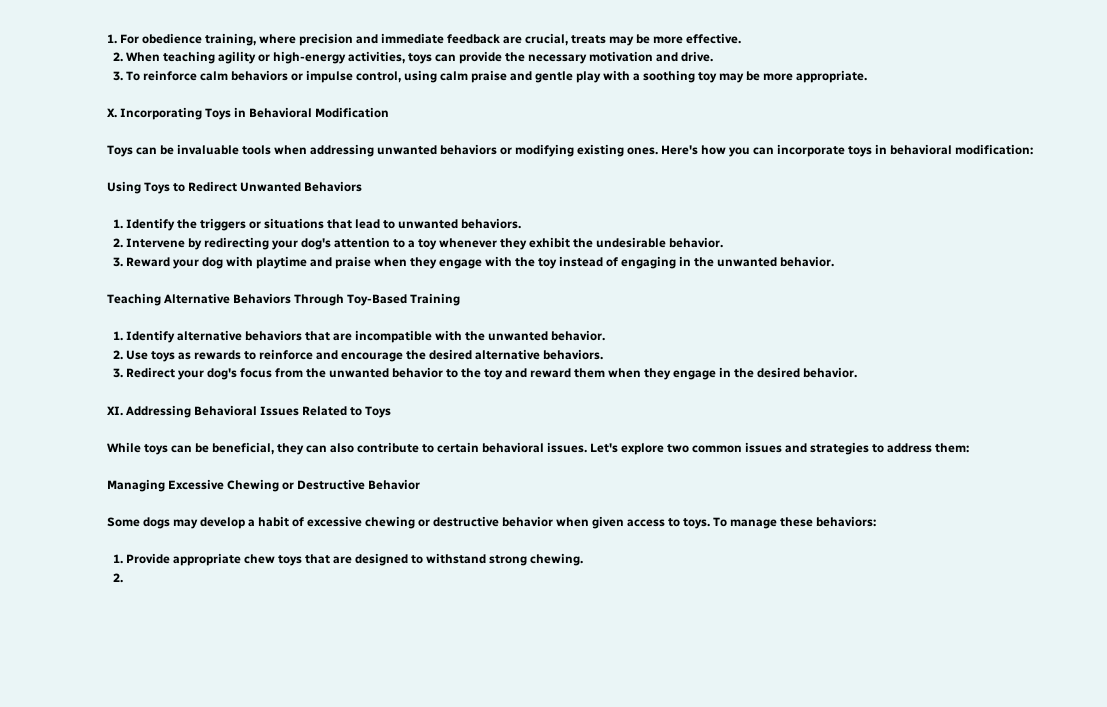1. For obedience training, where precision and immediate feedback are crucial, treats may be more effective.
  2. When teaching agility or high-energy activities, toys can provide the necessary motivation and drive.
  3. To reinforce calm behaviors or impulse control, using calm praise and gentle play with a soothing toy may be more appropriate.

X. Incorporating Toys in Behavioral Modification

Toys can be invaluable tools when addressing unwanted behaviors or modifying existing ones. Here's how you can incorporate toys in behavioral modification:

Using Toys to Redirect Unwanted Behaviors

  1. Identify the triggers or situations that lead to unwanted behaviors.
  2. Intervene by redirecting your dog's attention to a toy whenever they exhibit the undesirable behavior.
  3. Reward your dog with playtime and praise when they engage with the toy instead of engaging in the unwanted behavior.

Teaching Alternative Behaviors Through Toy-Based Training

  1. Identify alternative behaviors that are incompatible with the unwanted behavior.
  2. Use toys as rewards to reinforce and encourage the desired alternative behaviors.
  3. Redirect your dog's focus from the unwanted behavior to the toy and reward them when they engage in the desired behavior.

XI. Addressing Behavioral Issues Related to Toys

While toys can be beneficial, they can also contribute to certain behavioral issues. Let's explore two common issues and strategies to address them:

Managing Excessive Chewing or Destructive Behavior

Some dogs may develop a habit of excessive chewing or destructive behavior when given access to toys. To manage these behaviors:

  1. Provide appropriate chew toys that are designed to withstand strong chewing.
  2.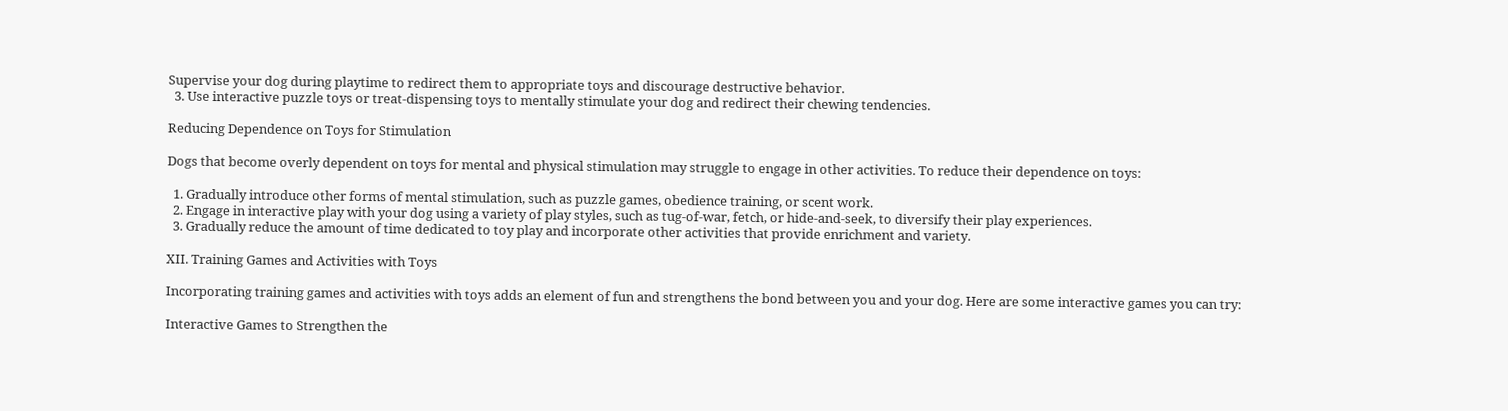Supervise your dog during playtime to redirect them to appropriate toys and discourage destructive behavior.
  3. Use interactive puzzle toys or treat-dispensing toys to mentally stimulate your dog and redirect their chewing tendencies.

Reducing Dependence on Toys for Stimulation

Dogs that become overly dependent on toys for mental and physical stimulation may struggle to engage in other activities. To reduce their dependence on toys:

  1. Gradually introduce other forms of mental stimulation, such as puzzle games, obedience training, or scent work.
  2. Engage in interactive play with your dog using a variety of play styles, such as tug-of-war, fetch, or hide-and-seek, to diversify their play experiences.
  3. Gradually reduce the amount of time dedicated to toy play and incorporate other activities that provide enrichment and variety.

XII. Training Games and Activities with Toys

Incorporating training games and activities with toys adds an element of fun and strengthens the bond between you and your dog. Here are some interactive games you can try:

Interactive Games to Strengthen the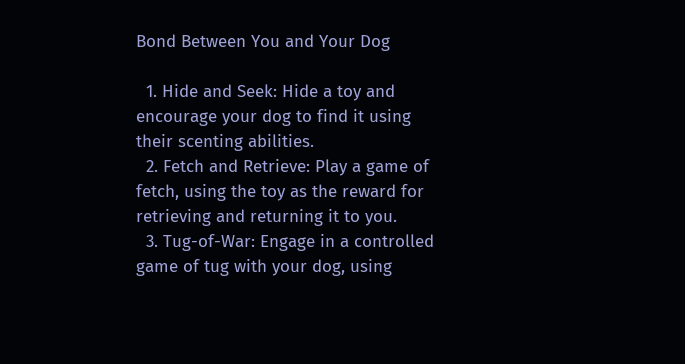Bond Between You and Your Dog

  1. Hide and Seek: Hide a toy and encourage your dog to find it using their scenting abilities.
  2. Fetch and Retrieve: Play a game of fetch, using the toy as the reward for retrieving and returning it to you.
  3. Tug-of-War: Engage in a controlled game of tug with your dog, using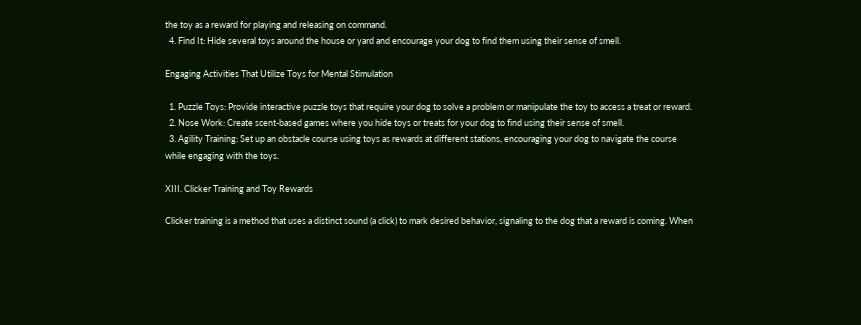the toy as a reward for playing and releasing on command.
  4. Find It: Hide several toys around the house or yard and encourage your dog to find them using their sense of smell.

Engaging Activities That Utilize Toys for Mental Stimulation

  1. Puzzle Toys: Provide interactive puzzle toys that require your dog to solve a problem or manipulate the toy to access a treat or reward.
  2. Nose Work: Create scent-based games where you hide toys or treats for your dog to find using their sense of smell.
  3. Agility Training: Set up an obstacle course using toys as rewards at different stations, encouraging your dog to navigate the course while engaging with the toys.

XIII. Clicker Training and Toy Rewards

Clicker training is a method that uses a distinct sound (a click) to mark desired behavior, signaling to the dog that a reward is coming. When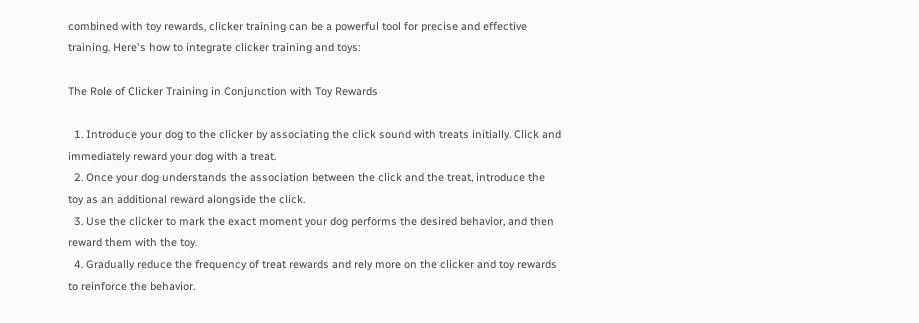combined with toy rewards, clicker training can be a powerful tool for precise and effective training. Here's how to integrate clicker training and toys:

The Role of Clicker Training in Conjunction with Toy Rewards

  1. Introduce your dog to the clicker by associating the click sound with treats initially. Click and immediately reward your dog with a treat.
  2. Once your dog understands the association between the click and the treat, introduce the toy as an additional reward alongside the click.
  3. Use the clicker to mark the exact moment your dog performs the desired behavior, and then reward them with the toy.
  4. Gradually reduce the frequency of treat rewards and rely more on the clicker and toy rewards to reinforce the behavior.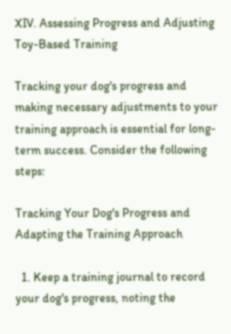XIV. Assessing Progress and Adjusting Toy-Based Training

Tracking your dog's progress and making necessary adjustments to your training approach is essential for long-term success. Consider the following steps:

Tracking Your Dog's Progress and Adapting the Training Approach

  1. Keep a training journal to record your dog's progress, noting the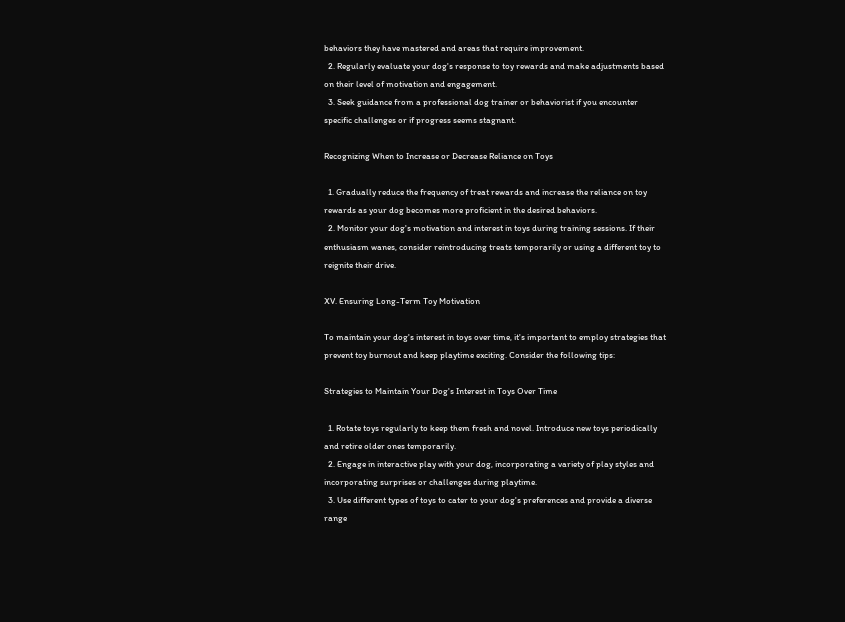behaviors they have mastered and areas that require improvement.
  2. Regularly evaluate your dog's response to toy rewards and make adjustments based on their level of motivation and engagement.
  3. Seek guidance from a professional dog trainer or behaviorist if you encounter specific challenges or if progress seems stagnant.

Recognizing When to Increase or Decrease Reliance on Toys

  1. Gradually reduce the frequency of treat rewards and increase the reliance on toy rewards as your dog becomes more proficient in the desired behaviors.
  2. Monitor your dog's motivation and interest in toys during training sessions. If their enthusiasm wanes, consider reintroducing treats temporarily or using a different toy to reignite their drive.

XV. Ensuring Long-Term Toy Motivation

To maintain your dog's interest in toys over time, it's important to employ strategies that prevent toy burnout and keep playtime exciting. Consider the following tips:

Strategies to Maintain Your Dog's Interest in Toys Over Time

  1. Rotate toys regularly to keep them fresh and novel. Introduce new toys periodically and retire older ones temporarily.
  2. Engage in interactive play with your dog, incorporating a variety of play styles and incorporating surprises or challenges during playtime.
  3. Use different types of toys to cater to your dog's preferences and provide a diverse range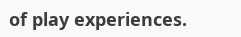of play experiences.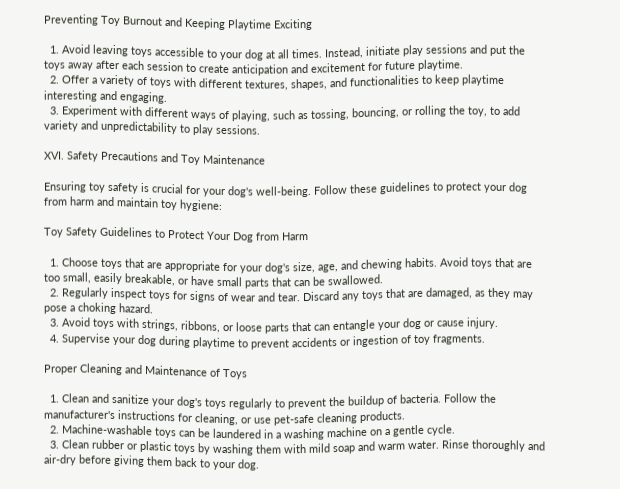Preventing Toy Burnout and Keeping Playtime Exciting

  1. Avoid leaving toys accessible to your dog at all times. Instead, initiate play sessions and put the toys away after each session to create anticipation and excitement for future playtime.
  2. Offer a variety of toys with different textures, shapes, and functionalities to keep playtime interesting and engaging.
  3. Experiment with different ways of playing, such as tossing, bouncing, or rolling the toy, to add variety and unpredictability to play sessions.

XVI. Safety Precautions and Toy Maintenance

Ensuring toy safety is crucial for your dog's well-being. Follow these guidelines to protect your dog from harm and maintain toy hygiene:

Toy Safety Guidelines to Protect Your Dog from Harm

  1. Choose toys that are appropriate for your dog's size, age, and chewing habits. Avoid toys that are too small, easily breakable, or have small parts that can be swallowed.
  2. Regularly inspect toys for signs of wear and tear. Discard any toys that are damaged, as they may pose a choking hazard.
  3. Avoid toys with strings, ribbons, or loose parts that can entangle your dog or cause injury.
  4. Supervise your dog during playtime to prevent accidents or ingestion of toy fragments.

Proper Cleaning and Maintenance of Toys

  1. Clean and sanitize your dog's toys regularly to prevent the buildup of bacteria. Follow the manufacturer's instructions for cleaning, or use pet-safe cleaning products.
  2. Machine-washable toys can be laundered in a washing machine on a gentle cycle.
  3. Clean rubber or plastic toys by washing them with mild soap and warm water. Rinse thoroughly and air-dry before giving them back to your dog.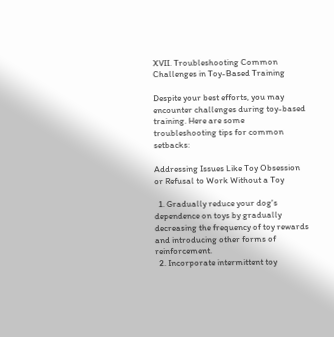XVII. Troubleshooting Common Challenges in Toy-Based Training

Despite your best efforts, you may encounter challenges during toy-based training. Here are some troubleshooting tips for common setbacks:

Addressing Issues Like Toy Obsession or Refusal to Work Without a Toy

  1. Gradually reduce your dog's dependence on toys by gradually decreasing the frequency of toy rewards and introducing other forms of reinforcement.
  2. Incorporate intermittent toy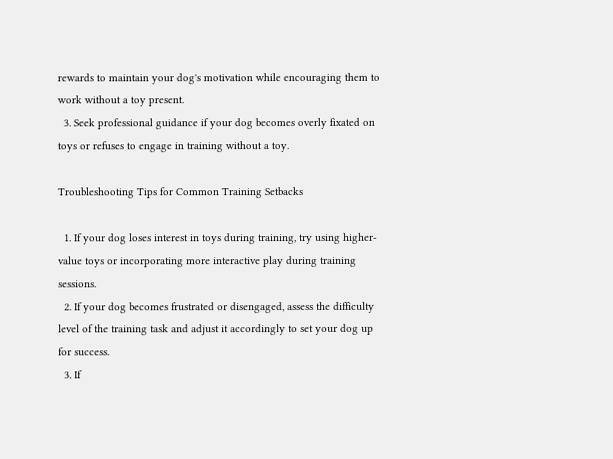rewards to maintain your dog's motivation while encouraging them to work without a toy present.
  3. Seek professional guidance if your dog becomes overly fixated on toys or refuses to engage in training without a toy.

Troubleshooting Tips for Common Training Setbacks

  1. If your dog loses interest in toys during training, try using higher-value toys or incorporating more interactive play during training sessions.
  2. If your dog becomes frustrated or disengaged, assess the difficulty level of the training task and adjust it accordingly to set your dog up for success.
  3. If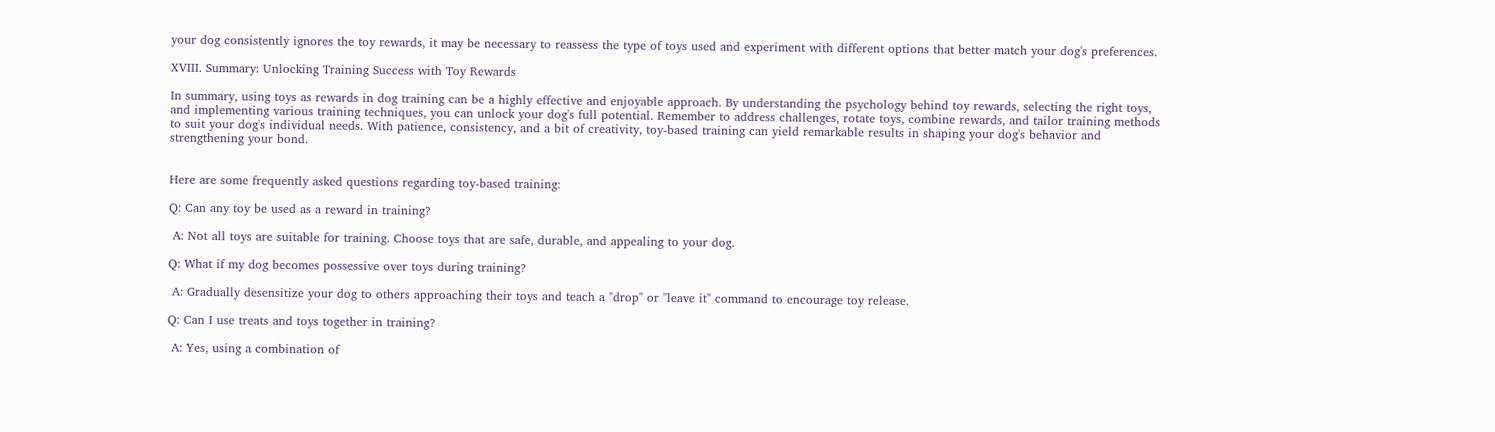your dog consistently ignores the toy rewards, it may be necessary to reassess the type of toys used and experiment with different options that better match your dog's preferences.

XVIII. Summary: Unlocking Training Success with Toy Rewards

In summary, using toys as rewards in dog training can be a highly effective and enjoyable approach. By understanding the psychology behind toy rewards, selecting the right toys, and implementing various training techniques, you can unlock your dog's full potential. Remember to address challenges, rotate toys, combine rewards, and tailor training methods to suit your dog's individual needs. With patience, consistency, and a bit of creativity, toy-based training can yield remarkable results in shaping your dog's behavior and strengthening your bond.


Here are some frequently asked questions regarding toy-based training:

Q: Can any toy be used as a reward in training?

 A: Not all toys are suitable for training. Choose toys that are safe, durable, and appealing to your dog.

Q: What if my dog becomes possessive over toys during training?

 A: Gradually desensitize your dog to others approaching their toys and teach a "drop" or "leave it" command to encourage toy release.

Q: Can I use treats and toys together in training?

 A: Yes, using a combination of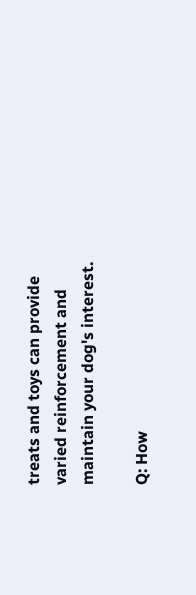treats and toys can provide varied reinforcement and maintain your dog's interest.

Q: How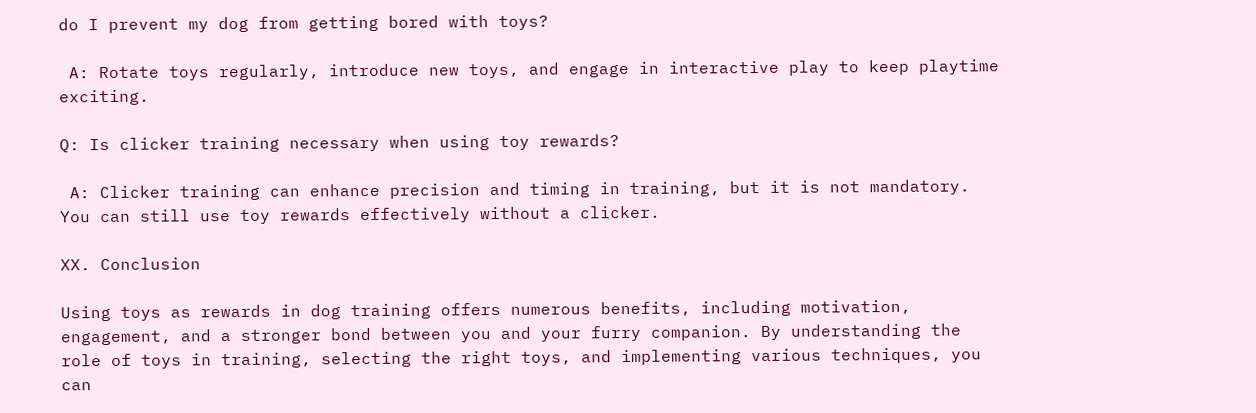do I prevent my dog from getting bored with toys?

 A: Rotate toys regularly, introduce new toys, and engage in interactive play to keep playtime exciting.

Q: Is clicker training necessary when using toy rewards?

 A: Clicker training can enhance precision and timing in training, but it is not mandatory. You can still use toy rewards effectively without a clicker.

XX. Conclusion

Using toys as rewards in dog training offers numerous benefits, including motivation, engagement, and a stronger bond between you and your furry companion. By understanding the role of toys in training, selecting the right toys, and implementing various techniques, you can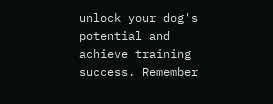unlock your dog's potential and achieve training success. Remember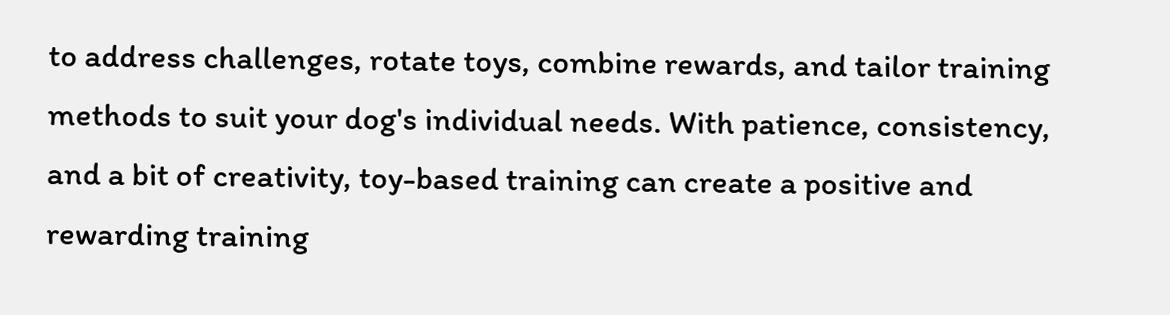to address challenges, rotate toys, combine rewards, and tailor training methods to suit your dog's individual needs. With patience, consistency, and a bit of creativity, toy-based training can create a positive and rewarding training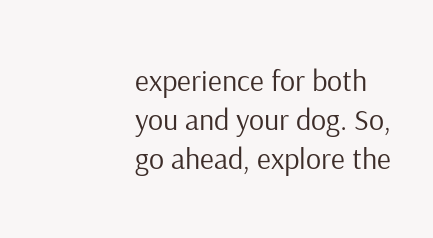experience for both you and your dog. So, go ahead, explore the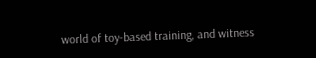world of toy-based training, and witness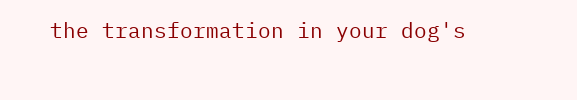the transformation in your dog's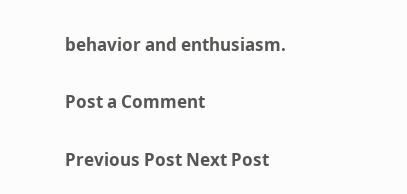behavior and enthusiasm.

Post a Comment

Previous Post Next Post